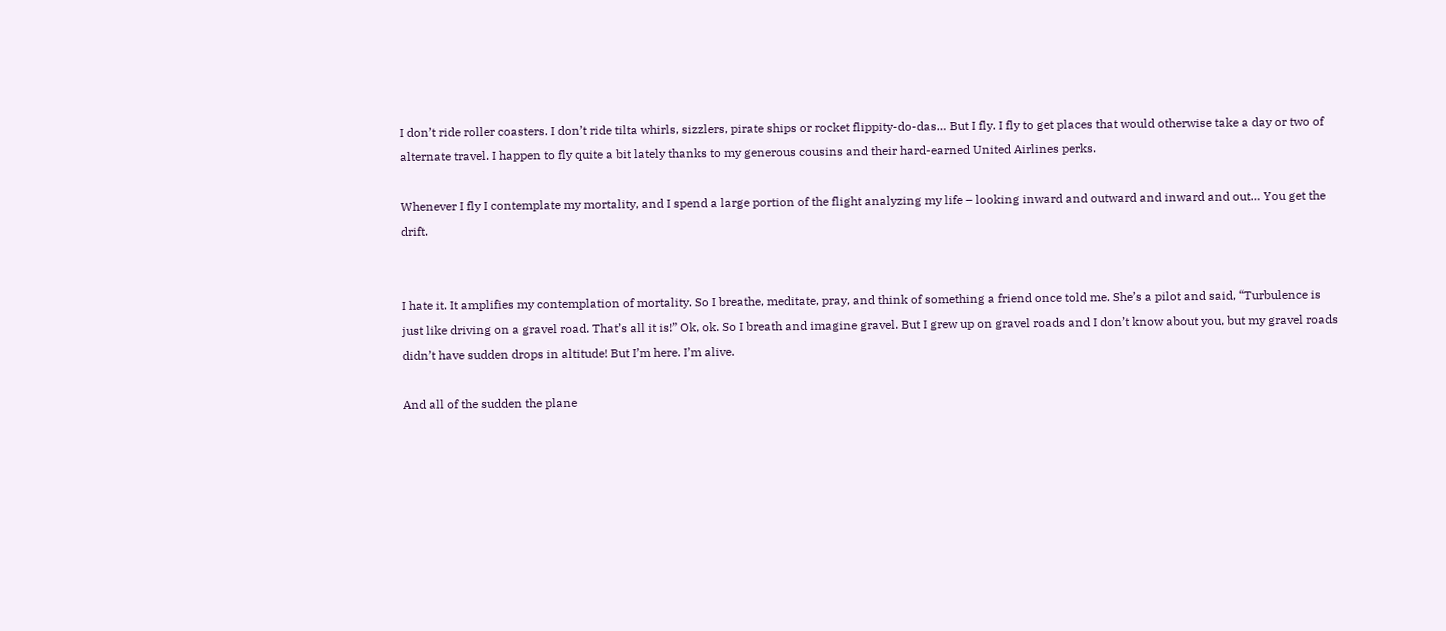I don’t ride roller coasters. I don’t ride tilta whirls, sizzlers, pirate ships or rocket flippity-do-das… But I fly. I fly to get places that would otherwise take a day or two of alternate travel. I happen to fly quite a bit lately thanks to my generous cousins and their hard-earned United Airlines perks.

Whenever I fly I contemplate my mortality, and I spend a large portion of the flight analyzing my life – looking inward and outward and inward and out… You get the drift.


I hate it. It amplifies my contemplation of mortality. So I breathe, meditate, pray, and think of something a friend once told me. She’s a pilot and said, “Turbulence is just like driving on a gravel road. That’s all it is!” Ok, ok. So I breath and imagine gravel. But I grew up on gravel roads and I don’t know about you, but my gravel roads didn’t have sudden drops in altitude! But I’m here. I’m alive.

And all of the sudden the plane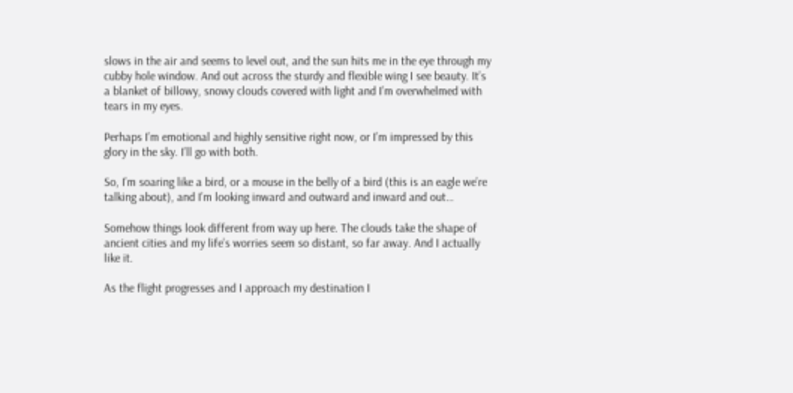slows in the air and seems to level out, and the sun hits me in the eye through my cubby hole window. And out across the sturdy and flexible wing I see beauty. It’s a blanket of billowy, snowy clouds covered with light and I’m overwhelmed with tears in my eyes.

Perhaps I’m emotional and highly sensitive right now, or I’m impressed by this glory in the sky. I’ll go with both.

So, I’m soaring like a bird, or a mouse in the belly of a bird (this is an eagle we’re talking about), and I’m looking inward and outward and inward and out…

Somehow things look different from way up here. The clouds take the shape of ancient cities and my life’s worries seem so distant, so far away. And I actually like it.

As the flight progresses and I approach my destination I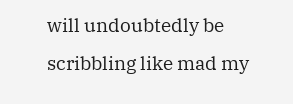will undoubtedly be scribbling like mad my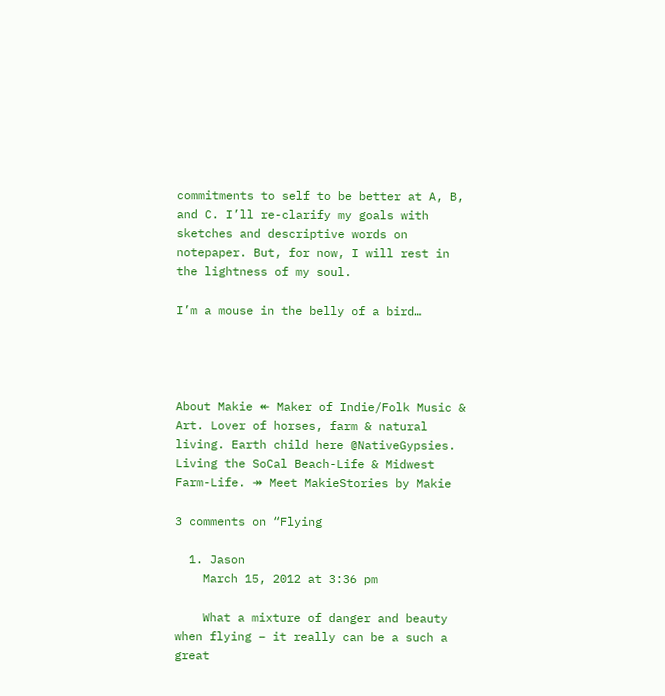commitments to self to be better at A, B, and C. I’ll re-clarify my goals with sketches and descriptive words on notepaper. But, for now, I will rest in the lightness of my soul.

I’m a mouse in the belly of a bird…




About Makie ↞ Maker of Indie/Folk Music & Art. Lover of horses, farm & natural living. Earth child here @NativeGypsies. Living the SoCal Beach-Life & Midwest Farm-Life. ↠ Meet MakieStories by Makie

3 comments on “Flying

  1. Jason
    March 15, 2012 at 3:36 pm

    What a mixture of danger and beauty when flying – it really can be a such a great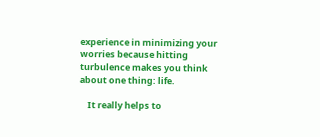experience in minimizing your worries because hitting turbulence makes you think about one thing: life.

    It really helps to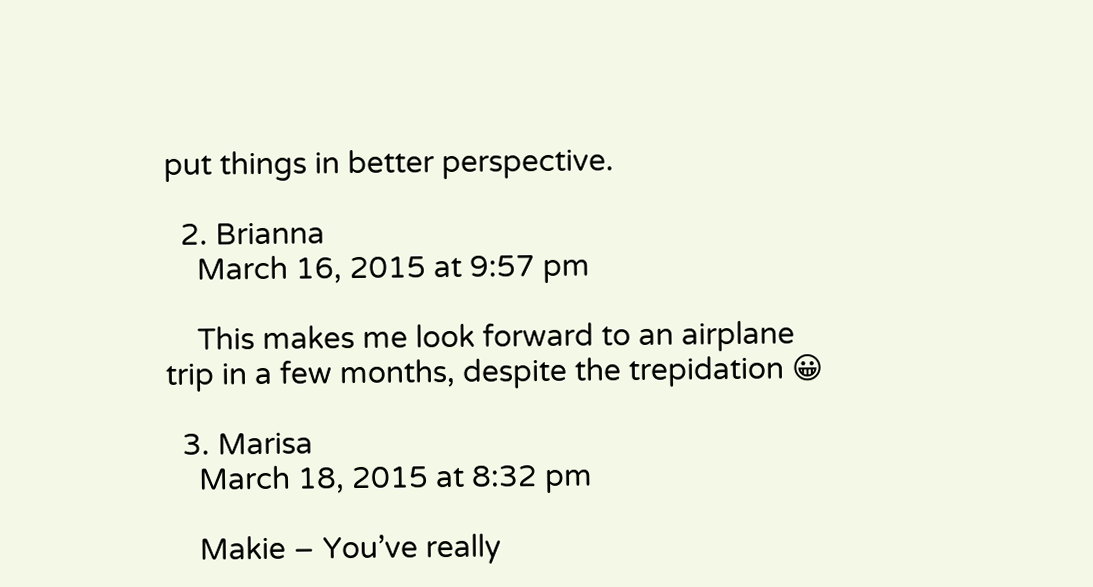put things in better perspective.

  2. Brianna
    March 16, 2015 at 9:57 pm

    This makes me look forward to an airplane trip in a few months, despite the trepidation 😀

  3. Marisa
    March 18, 2015 at 8:32 pm

    Makie – You’ve really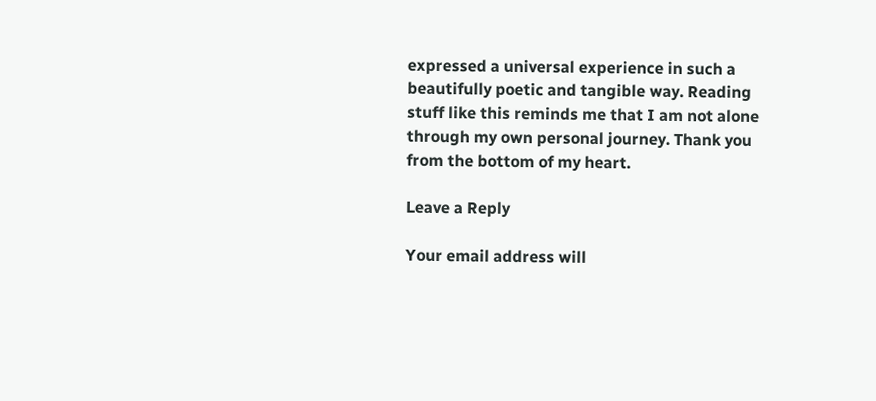expressed a universal experience in such a beautifully poetic and tangible way. Reading stuff like this reminds me that I am not alone through my own personal journey. Thank you from the bottom of my heart.

Leave a Reply

Your email address will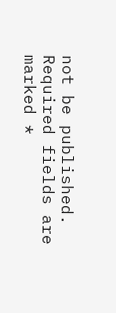not be published. Required fields are marked *